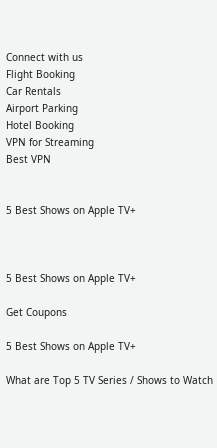Connect with us
Flight Booking
Car Rentals
Airport Parking
Hotel Booking
VPN for Streaming
Best VPN


5 Best Shows on Apple TV+



5 Best Shows on Apple TV+

Get Coupons

5 Best Shows on Apple TV+

What are Top 5 TV Series / Shows to Watch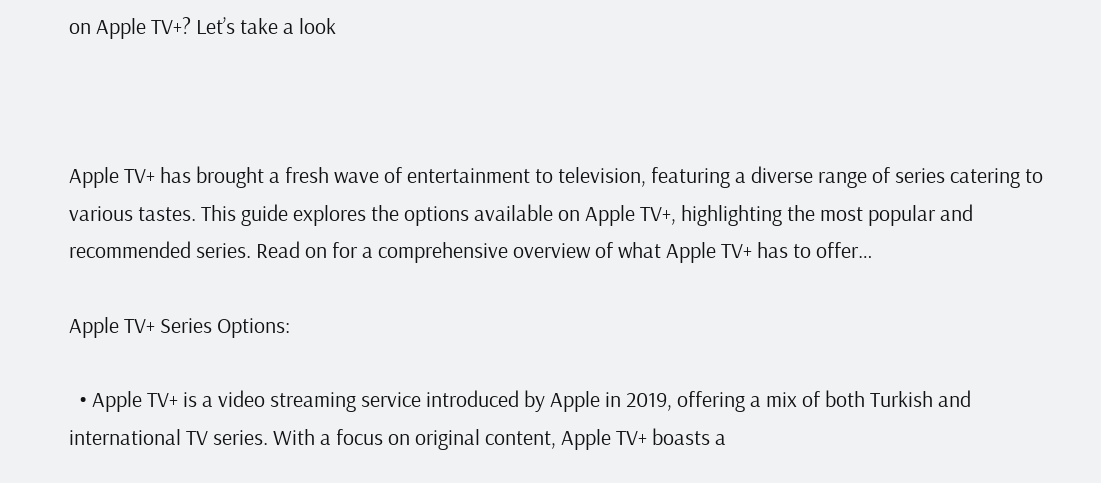on Apple TV+? Let’s take a look



Apple TV+ has brought a fresh wave of entertainment to television, featuring a diverse range of series catering to various tastes. This guide explores the options available on Apple TV+, highlighting the most popular and recommended series. Read on for a comprehensive overview of what Apple TV+ has to offer…

Apple TV+ Series Options:

  • Apple TV+ is a video streaming service introduced by Apple in 2019, offering a mix of both Turkish and international TV series. With a focus on original content, Apple TV+ boasts a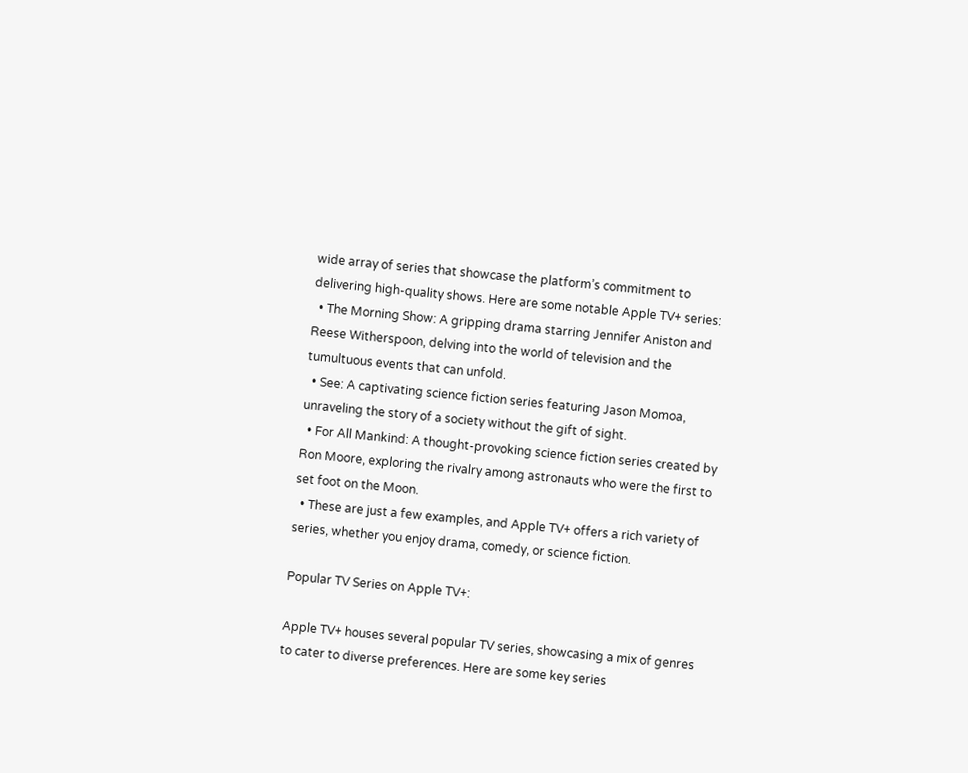wide array of series that showcase the platform’s commitment to delivering high-quality shows. Here are some notable Apple TV+ series:
  • The Morning Show: A gripping drama starring Jennifer Aniston and Reese Witherspoon, delving into the world of television and the tumultuous events that can unfold.
  • See: A captivating science fiction series featuring Jason Momoa, unraveling the story of a society without the gift of sight.
  • For All Mankind: A thought-provoking science fiction series created by Ron Moore, exploring the rivalry among astronauts who were the first to set foot on the Moon.
  • These are just a few examples, and Apple TV+ offers a rich variety of series, whether you enjoy drama, comedy, or science fiction.

Popular TV Series on Apple TV+:

Apple TV+ houses several popular TV series, showcasing a mix of genres to cater to diverse preferences. Here are some key series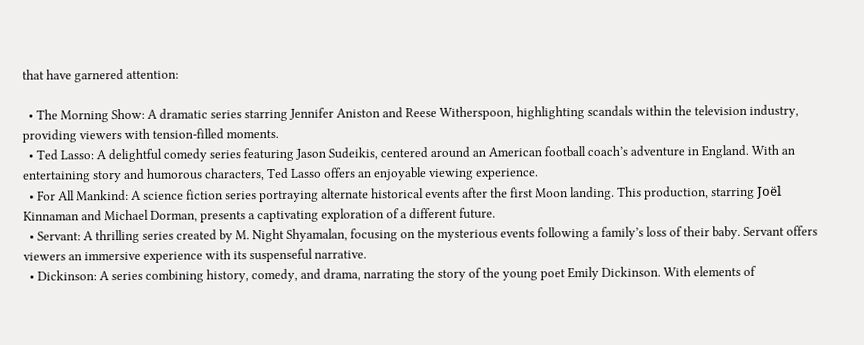that have garnered attention:

  • The Morning Show: A dramatic series starring Jennifer Aniston and Reese Witherspoon, highlighting scandals within the television industry, providing viewers with tension-filled moments.
  • Ted Lasso: A delightful comedy series featuring Jason Sudeikis, centered around an American football coach’s adventure in England. With an entertaining story and humorous characters, Ted Lasso offers an enjoyable viewing experience.
  • For All Mankind: A science fiction series portraying alternate historical events after the first Moon landing. This production, starring Joël Kinnaman and Michael Dorman, presents a captivating exploration of a different future.
  • Servant: A thrilling series created by M. Night Shyamalan, focusing on the mysterious events following a family’s loss of their baby. Servant offers viewers an immersive experience with its suspenseful narrative.
  • Dickinson: A series combining history, comedy, and drama, narrating the story of the young poet Emily Dickinson. With elements of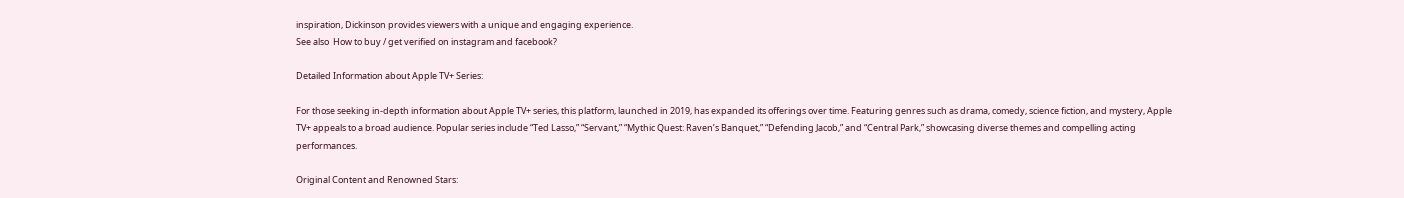inspiration, Dickinson provides viewers with a unique and engaging experience.
See also  How to buy / get verified on instagram and facebook?

Detailed Information about Apple TV+ Series:

For those seeking in-depth information about Apple TV+ series, this platform, launched in 2019, has expanded its offerings over time. Featuring genres such as drama, comedy, science fiction, and mystery, Apple TV+ appeals to a broad audience. Popular series include “Ted Lasso,” “Servant,” “Mythic Quest: Raven’s Banquet,” “Defending Jacob,” and “Central Park,” showcasing diverse themes and compelling acting performances.

Original Content and Renowned Stars: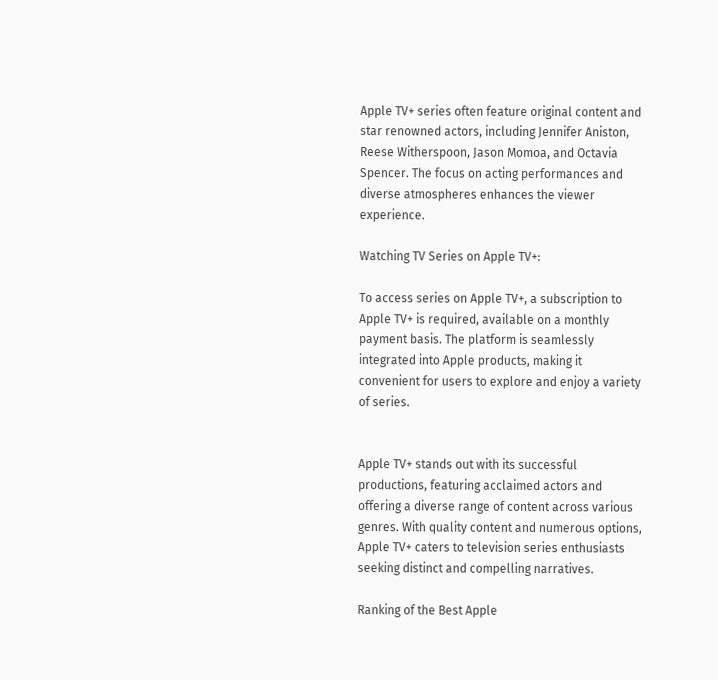Apple TV+ series often feature original content and star renowned actors, including Jennifer Aniston, Reese Witherspoon, Jason Momoa, and Octavia Spencer. The focus on acting performances and diverse atmospheres enhances the viewer experience.

Watching TV Series on Apple TV+:

To access series on Apple TV+, a subscription to Apple TV+ is required, available on a monthly payment basis. The platform is seamlessly integrated into Apple products, making it convenient for users to explore and enjoy a variety of series.


Apple TV+ stands out with its successful productions, featuring acclaimed actors and offering a diverse range of content across various genres. With quality content and numerous options, Apple TV+ caters to television series enthusiasts seeking distinct and compelling narratives.

Ranking of the Best Apple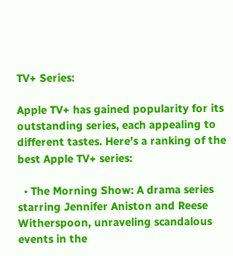TV+ Series:

Apple TV+ has gained popularity for its outstanding series, each appealing to different tastes. Here’s a ranking of the best Apple TV+ series:

  • The Morning Show: A drama series starring Jennifer Aniston and Reese Witherspoon, unraveling scandalous events in the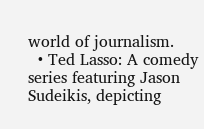world of journalism.
  • Ted Lasso: A comedy series featuring Jason Sudeikis, depicting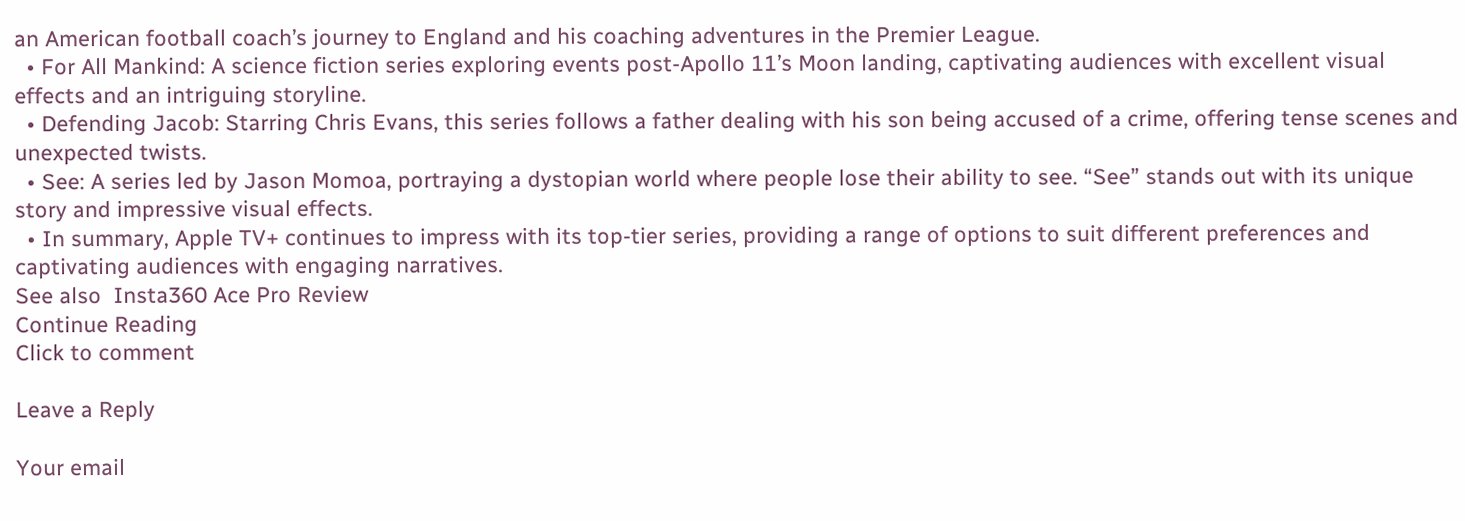an American football coach’s journey to England and his coaching adventures in the Premier League.
  • For All Mankind: A science fiction series exploring events post-Apollo 11’s Moon landing, captivating audiences with excellent visual effects and an intriguing storyline.
  • Defending Jacob: Starring Chris Evans, this series follows a father dealing with his son being accused of a crime, offering tense scenes and unexpected twists.
  • See: A series led by Jason Momoa, portraying a dystopian world where people lose their ability to see. “See” stands out with its unique story and impressive visual effects.
  • In summary, Apple TV+ continues to impress with its top-tier series, providing a range of options to suit different preferences and captivating audiences with engaging narratives.
See also  Insta360 Ace Pro Review
Continue Reading
Click to comment

Leave a Reply

Your email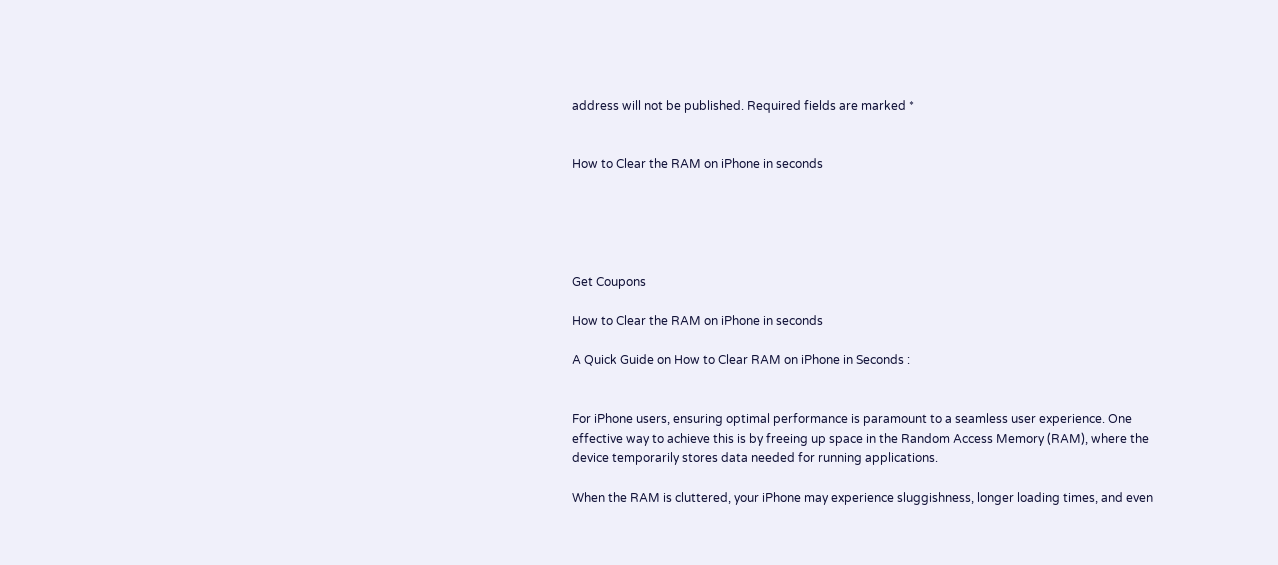address will not be published. Required fields are marked *


How to Clear the RAM on iPhone in seconds





Get Coupons

How to Clear the RAM on iPhone in seconds

A Quick Guide on How to Clear RAM on iPhone in Seconds :


For iPhone users, ensuring optimal performance is paramount to a seamless user experience. One effective way to achieve this is by freeing up space in the Random Access Memory (RAM), where the device temporarily stores data needed for running applications.

When the RAM is cluttered, your iPhone may experience sluggishness, longer loading times, and even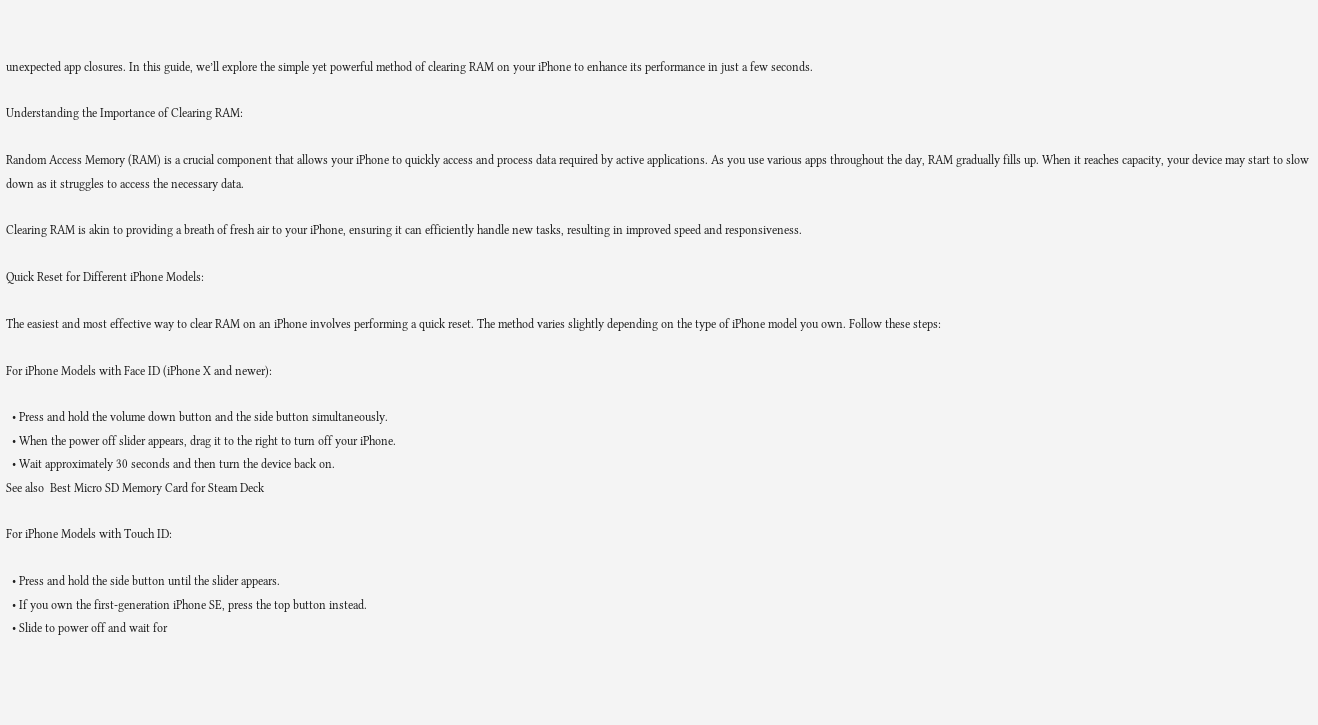unexpected app closures. In this guide, we’ll explore the simple yet powerful method of clearing RAM on your iPhone to enhance its performance in just a few seconds.

Understanding the Importance of Clearing RAM:

Random Access Memory (RAM) is a crucial component that allows your iPhone to quickly access and process data required by active applications. As you use various apps throughout the day, RAM gradually fills up. When it reaches capacity, your device may start to slow down as it struggles to access the necessary data.

Clearing RAM is akin to providing a breath of fresh air to your iPhone, ensuring it can efficiently handle new tasks, resulting in improved speed and responsiveness.

Quick Reset for Different iPhone Models:

The easiest and most effective way to clear RAM on an iPhone involves performing a quick reset. The method varies slightly depending on the type of iPhone model you own. Follow these steps:

For iPhone Models with Face ID (iPhone X and newer):

  • Press and hold the volume down button and the side button simultaneously.
  • When the power off slider appears, drag it to the right to turn off your iPhone.
  • Wait approximately 30 seconds and then turn the device back on.
See also  Best Micro SD Memory Card for Steam Deck

For iPhone Models with Touch ID:

  • Press and hold the side button until the slider appears.
  • If you own the first-generation iPhone SE, press the top button instead.
  • Slide to power off and wait for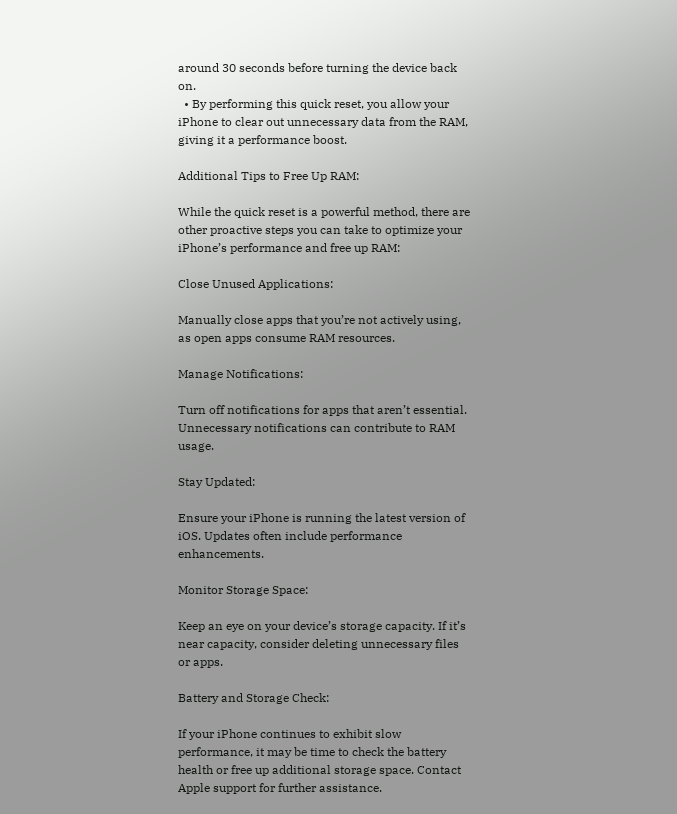around 30 seconds before turning the device back on.
  • By performing this quick reset, you allow your iPhone to clear out unnecessary data from the RAM, giving it a performance boost.

Additional Tips to Free Up RAM:

While the quick reset is a powerful method, there are other proactive steps you can take to optimize your iPhone’s performance and free up RAM:

Close Unused Applications:

Manually close apps that you’re not actively using, as open apps consume RAM resources.

Manage Notifications:

Turn off notifications for apps that aren’t essential. Unnecessary notifications can contribute to RAM usage.

Stay Updated:

Ensure your iPhone is running the latest version of iOS. Updates often include performance enhancements.

Monitor Storage Space:

Keep an eye on your device’s storage capacity. If it’s near capacity, consider deleting unnecessary files or apps.

Battery and Storage Check:

If your iPhone continues to exhibit slow performance, it may be time to check the battery health or free up additional storage space. Contact Apple support for further assistance.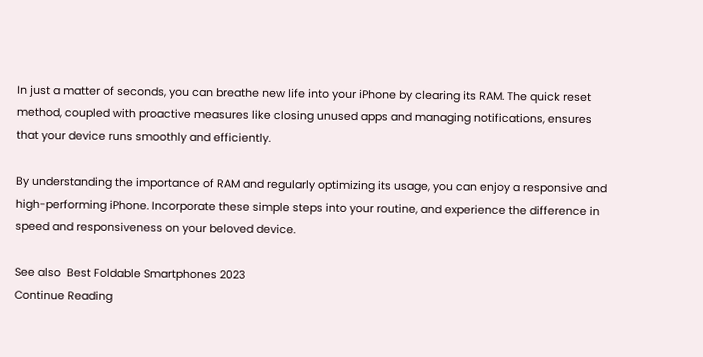In just a matter of seconds, you can breathe new life into your iPhone by clearing its RAM. The quick reset method, coupled with proactive measures like closing unused apps and managing notifications, ensures that your device runs smoothly and efficiently.

By understanding the importance of RAM and regularly optimizing its usage, you can enjoy a responsive and high-performing iPhone. Incorporate these simple steps into your routine, and experience the difference in speed and responsiveness on your beloved device.

See also  Best Foldable Smartphones 2023
Continue Reading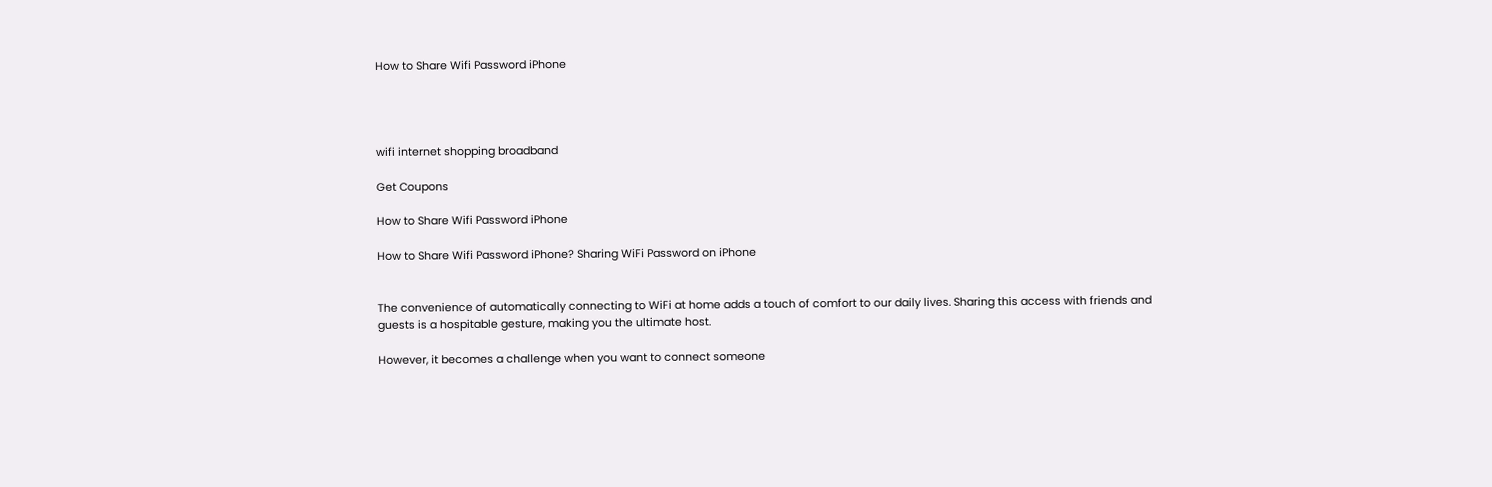How to Share Wifi Password iPhone




wifi internet shopping broadband

Get Coupons

How to Share Wifi Password iPhone

How to Share Wifi Password iPhone? Sharing WiFi Password on iPhone


The convenience of automatically connecting to WiFi at home adds a touch of comfort to our daily lives. Sharing this access with friends and guests is a hospitable gesture, making you the ultimate host.

However, it becomes a challenge when you want to connect someone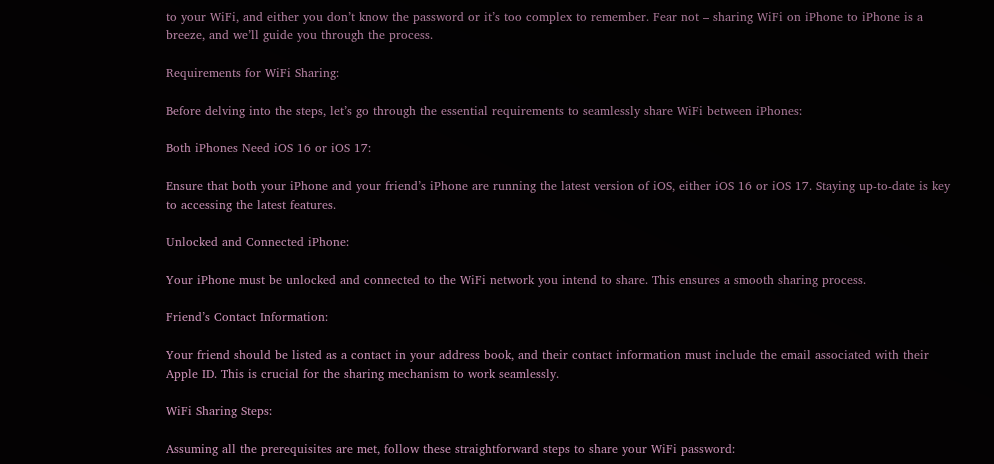to your WiFi, and either you don’t know the password or it’s too complex to remember. Fear not – sharing WiFi on iPhone to iPhone is a breeze, and we’ll guide you through the process.

Requirements for WiFi Sharing:

Before delving into the steps, let’s go through the essential requirements to seamlessly share WiFi between iPhones:

Both iPhones Need iOS 16 or iOS 17:

Ensure that both your iPhone and your friend’s iPhone are running the latest version of iOS, either iOS 16 or iOS 17. Staying up-to-date is key to accessing the latest features.

Unlocked and Connected iPhone:

Your iPhone must be unlocked and connected to the WiFi network you intend to share. This ensures a smooth sharing process.

Friend’s Contact Information:

Your friend should be listed as a contact in your address book, and their contact information must include the email associated with their Apple ID. This is crucial for the sharing mechanism to work seamlessly.

WiFi Sharing Steps:

Assuming all the prerequisites are met, follow these straightforward steps to share your WiFi password: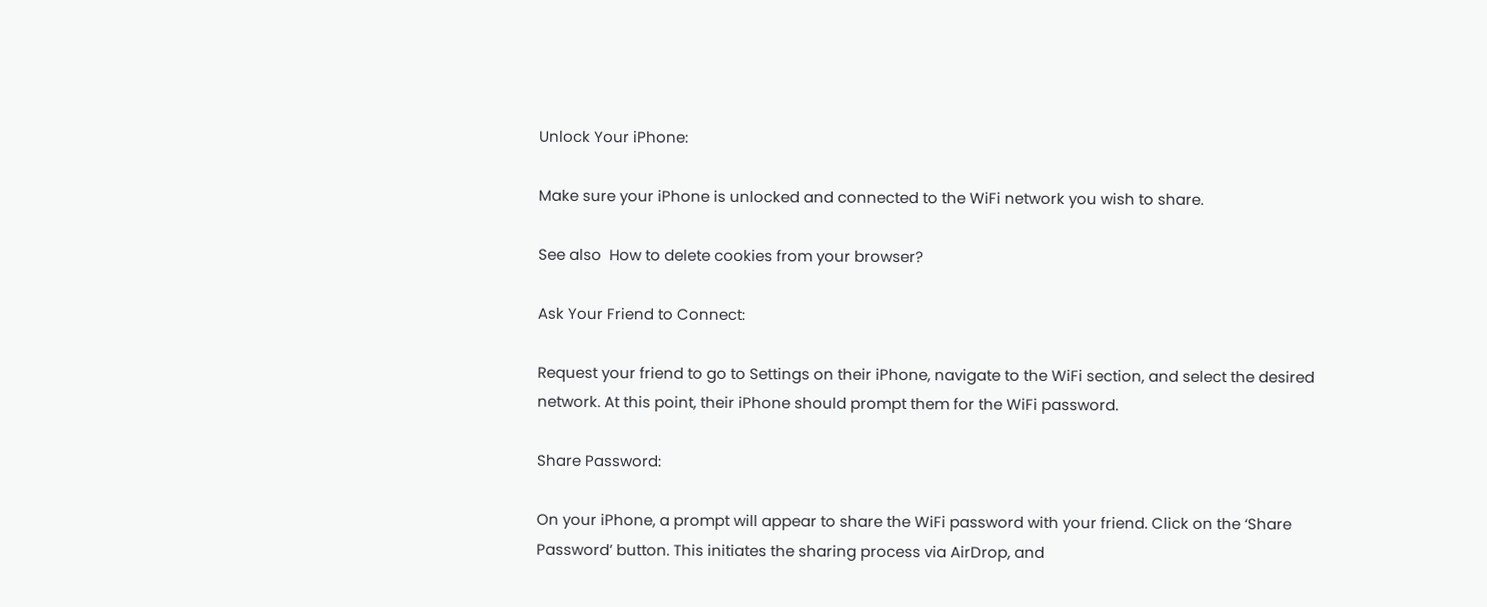Unlock Your iPhone:

Make sure your iPhone is unlocked and connected to the WiFi network you wish to share.

See also  How to delete cookies from your browser?

Ask Your Friend to Connect:

Request your friend to go to Settings on their iPhone, navigate to the WiFi section, and select the desired network. At this point, their iPhone should prompt them for the WiFi password.

Share Password:

On your iPhone, a prompt will appear to share the WiFi password with your friend. Click on the ‘Share Password’ button. This initiates the sharing process via AirDrop, and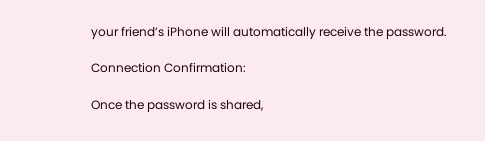your friend’s iPhone will automatically receive the password.

Connection Confirmation:

Once the password is shared,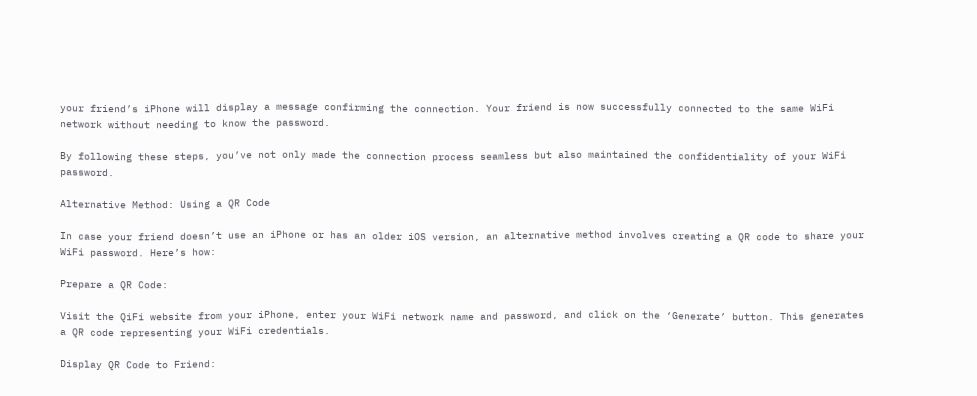your friend’s iPhone will display a message confirming the connection. Your friend is now successfully connected to the same WiFi network without needing to know the password.

By following these steps, you’ve not only made the connection process seamless but also maintained the confidentiality of your WiFi password.

Alternative Method: Using a QR Code

In case your friend doesn’t use an iPhone or has an older iOS version, an alternative method involves creating a QR code to share your WiFi password. Here’s how:

Prepare a QR Code:

Visit the QiFi website from your iPhone, enter your WiFi network name and password, and click on the ‘Generate’ button. This generates a QR code representing your WiFi credentials.

Display QR Code to Friend: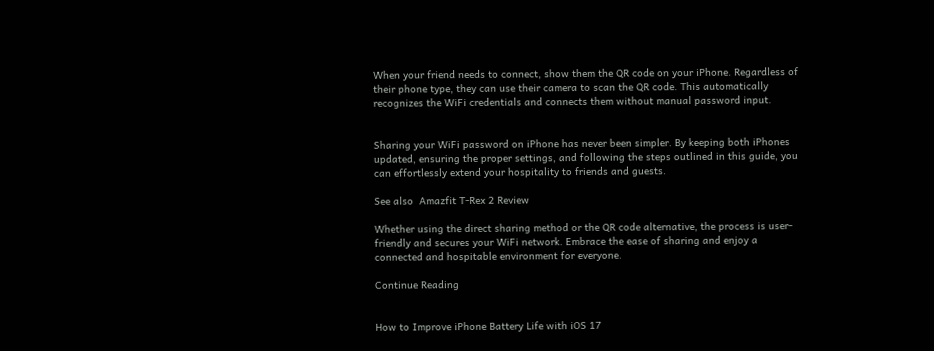When your friend needs to connect, show them the QR code on your iPhone. Regardless of their phone type, they can use their camera to scan the QR code. This automatically recognizes the WiFi credentials and connects them without manual password input.


Sharing your WiFi password on iPhone has never been simpler. By keeping both iPhones updated, ensuring the proper settings, and following the steps outlined in this guide, you can effortlessly extend your hospitality to friends and guests.

See also  Amazfit T-Rex 2 Review

Whether using the direct sharing method or the QR code alternative, the process is user-friendly and secures your WiFi network. Embrace the ease of sharing and enjoy a connected and hospitable environment for everyone.

Continue Reading


How to Improve iPhone Battery Life with iOS 17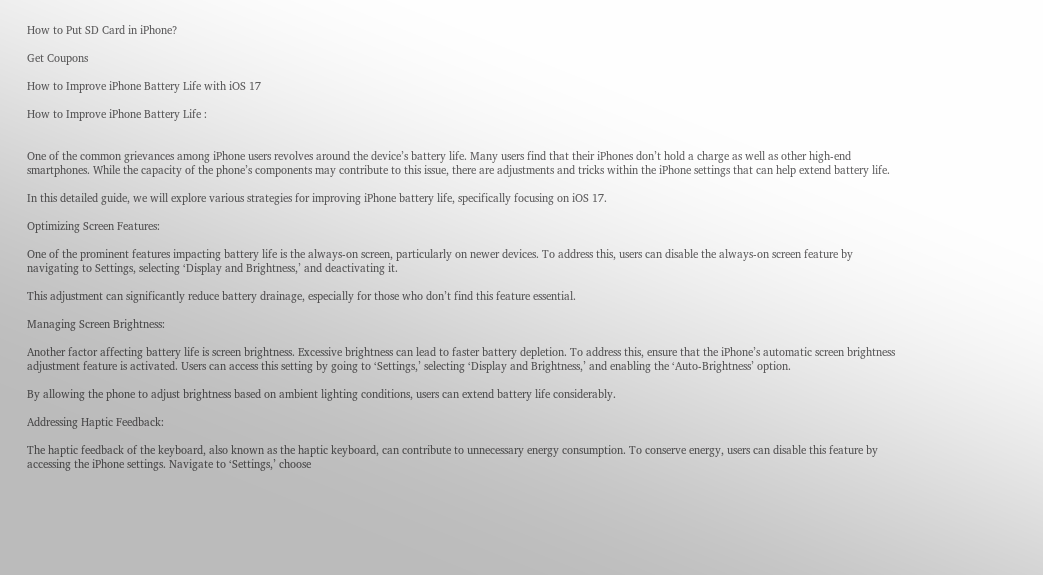How to Put SD Card in iPhone?

Get Coupons

How to Improve iPhone Battery Life with iOS 17

How to Improve iPhone Battery Life :


One of the common grievances among iPhone users revolves around the device’s battery life. Many users find that their iPhones don’t hold a charge as well as other high-end smartphones. While the capacity of the phone’s components may contribute to this issue, there are adjustments and tricks within the iPhone settings that can help extend battery life.

In this detailed guide, we will explore various strategies for improving iPhone battery life, specifically focusing on iOS 17.

Optimizing Screen Features:

One of the prominent features impacting battery life is the always-on screen, particularly on newer devices. To address this, users can disable the always-on screen feature by navigating to Settings, selecting ‘Display and Brightness,’ and deactivating it.

This adjustment can significantly reduce battery drainage, especially for those who don’t find this feature essential.

Managing Screen Brightness:

Another factor affecting battery life is screen brightness. Excessive brightness can lead to faster battery depletion. To address this, ensure that the iPhone’s automatic screen brightness adjustment feature is activated. Users can access this setting by going to ‘Settings,’ selecting ‘Display and Brightness,’ and enabling the ‘Auto-Brightness’ option.

By allowing the phone to adjust brightness based on ambient lighting conditions, users can extend battery life considerably.

Addressing Haptic Feedback:

The haptic feedback of the keyboard, also known as the haptic keyboard, can contribute to unnecessary energy consumption. To conserve energy, users can disable this feature by accessing the iPhone settings. Navigate to ‘Settings,’ choose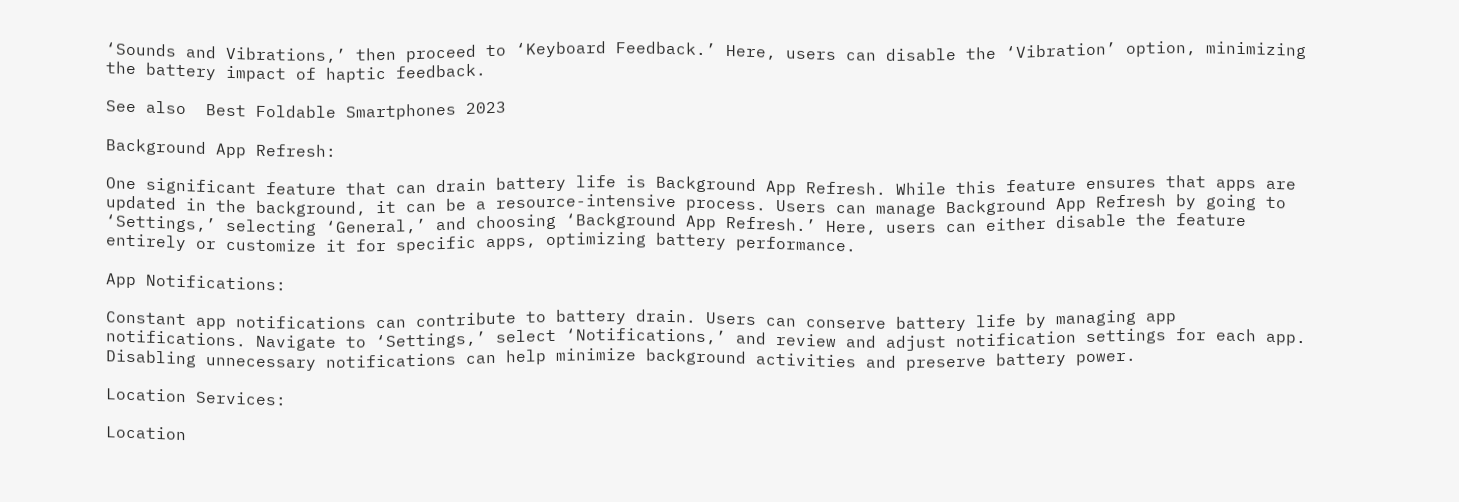‘Sounds and Vibrations,’ then proceed to ‘Keyboard Feedback.’ Here, users can disable the ‘Vibration’ option, minimizing the battery impact of haptic feedback.

See also  Best Foldable Smartphones 2023

Background App Refresh:

One significant feature that can drain battery life is Background App Refresh. While this feature ensures that apps are updated in the background, it can be a resource-intensive process. Users can manage Background App Refresh by going to ‘Settings,’ selecting ‘General,’ and choosing ‘Background App Refresh.’ Here, users can either disable the feature entirely or customize it for specific apps, optimizing battery performance.

App Notifications:

Constant app notifications can contribute to battery drain. Users can conserve battery life by managing app notifications. Navigate to ‘Settings,’ select ‘Notifications,’ and review and adjust notification settings for each app. Disabling unnecessary notifications can help minimize background activities and preserve battery power.

Location Services:

Location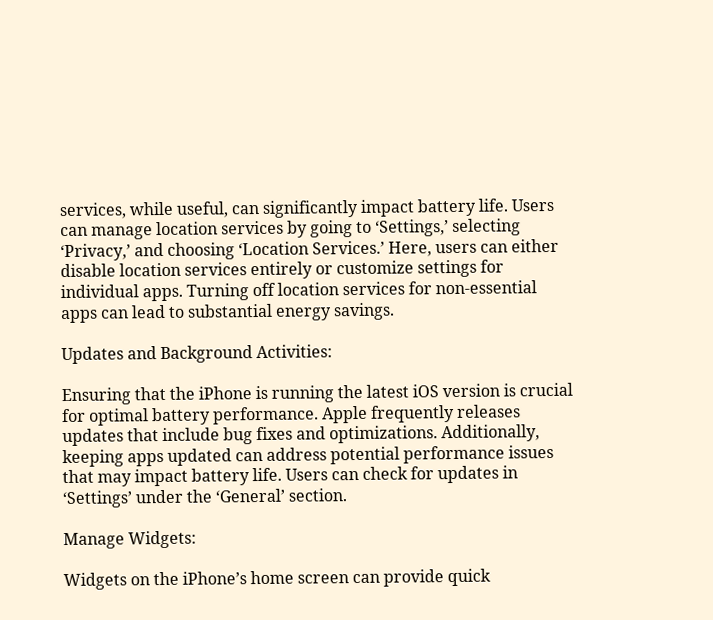services, while useful, can significantly impact battery life. Users can manage location services by going to ‘Settings,’ selecting ‘Privacy,’ and choosing ‘Location Services.’ Here, users can either disable location services entirely or customize settings for individual apps. Turning off location services for non-essential apps can lead to substantial energy savings.

Updates and Background Activities:

Ensuring that the iPhone is running the latest iOS version is crucial for optimal battery performance. Apple frequently releases updates that include bug fixes and optimizations. Additionally, keeping apps updated can address potential performance issues that may impact battery life. Users can check for updates in ‘Settings’ under the ‘General’ section.

Manage Widgets:

Widgets on the iPhone’s home screen can provide quick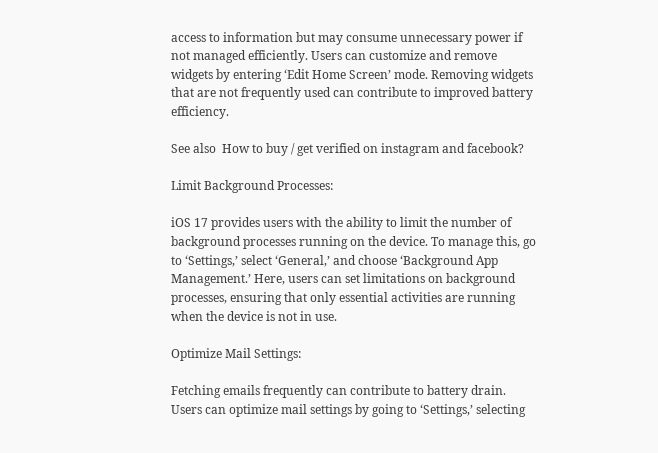access to information but may consume unnecessary power if not managed efficiently. Users can customize and remove widgets by entering ‘Edit Home Screen’ mode. Removing widgets that are not frequently used can contribute to improved battery efficiency.

See also  How to buy / get verified on instagram and facebook?

Limit Background Processes:

iOS 17 provides users with the ability to limit the number of background processes running on the device. To manage this, go to ‘Settings,’ select ‘General,’ and choose ‘Background App Management.’ Here, users can set limitations on background processes, ensuring that only essential activities are running when the device is not in use.

Optimize Mail Settings:

Fetching emails frequently can contribute to battery drain. Users can optimize mail settings by going to ‘Settings,’ selecting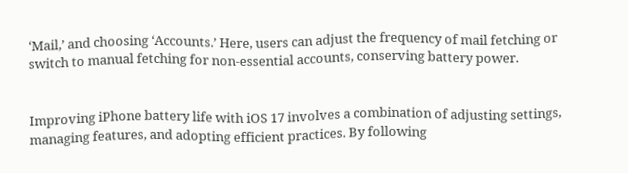‘Mail,’ and choosing ‘Accounts.’ Here, users can adjust the frequency of mail fetching or switch to manual fetching for non-essential accounts, conserving battery power.


Improving iPhone battery life with iOS 17 involves a combination of adjusting settings, managing features, and adopting efficient practices. By following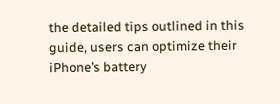the detailed tips outlined in this guide, users can optimize their iPhone’s battery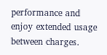performance and enjoy extended usage between charges.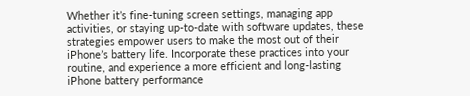Whether it’s fine-tuning screen settings, managing app activities, or staying up-to-date with software updates, these strategies empower users to make the most out of their iPhone’s battery life. Incorporate these practices into your routine, and experience a more efficient and long-lasting iPhone battery performance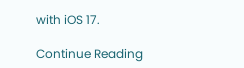with iOS 17.

Continue Reading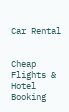Car Rental


Cheap Flights & Hotel Booking